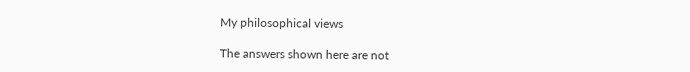My philosophical views

The answers shown here are not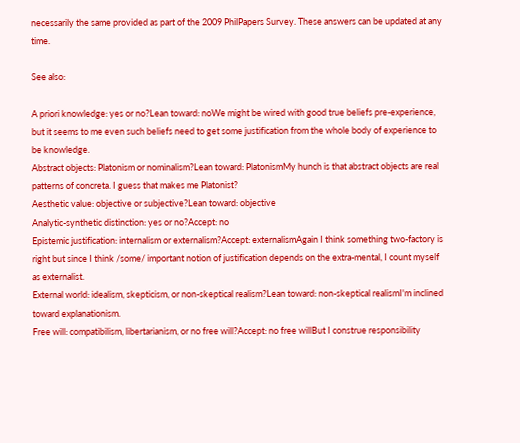necessarily the same provided as part of the 2009 PhilPapers Survey. These answers can be updated at any time.

See also:

A priori knowledge: yes or no?Lean toward: noWe might be wired with good true beliefs pre-experience, but it seems to me even such beliefs need to get some justification from the whole body of experience to be knowledge.
Abstract objects: Platonism or nominalism?Lean toward: PlatonismMy hunch is that abstract objects are real patterns of concreta. I guess that makes me Platonist?
Aesthetic value: objective or subjective?Lean toward: objective
Analytic-synthetic distinction: yes or no?Accept: no
Epistemic justification: internalism or externalism?Accept: externalismAgain I think something two-factory is right but since I think /some/ important notion of justification depends on the extra-mental, I count myself as externalist.
External world: idealism, skepticism, or non-skeptical realism?Lean toward: non-skeptical realismI'm inclined toward explanationism.
Free will: compatibilism, libertarianism, or no free will?Accept: no free willBut I construe responsibility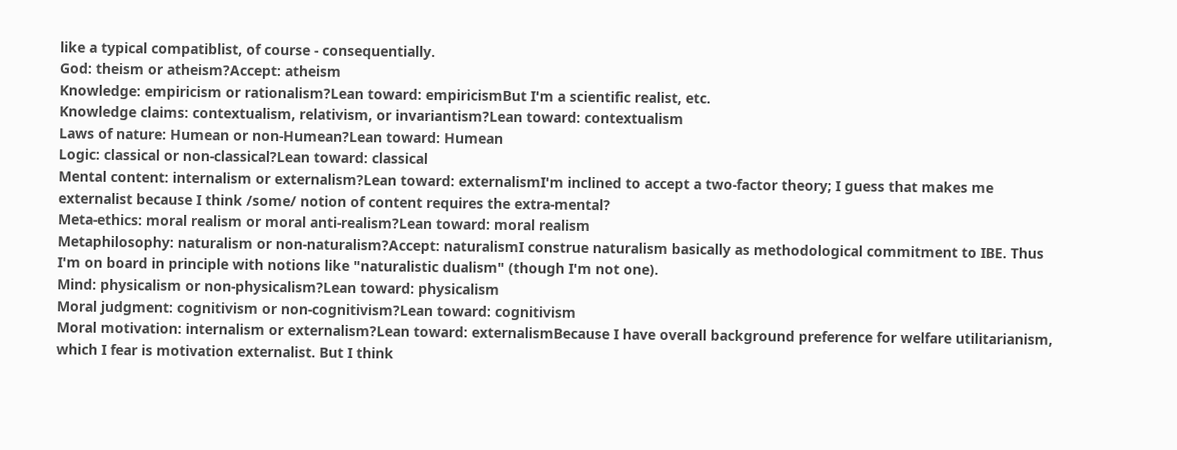like a typical compatiblist, of course - consequentially.
God: theism or atheism?Accept: atheism
Knowledge: empiricism or rationalism?Lean toward: empiricismBut I'm a scientific realist, etc.
Knowledge claims: contextualism, relativism, or invariantism?Lean toward: contextualism
Laws of nature: Humean or non-Humean?Lean toward: Humean
Logic: classical or non-classical?Lean toward: classical
Mental content: internalism or externalism?Lean toward: externalismI'm inclined to accept a two-factor theory; I guess that makes me externalist because I think /some/ notion of content requires the extra-mental?
Meta-ethics: moral realism or moral anti-realism?Lean toward: moral realism
Metaphilosophy: naturalism or non-naturalism?Accept: naturalismI construe naturalism basically as methodological commitment to IBE. Thus I'm on board in principle with notions like "naturalistic dualism" (though I'm not one).
Mind: physicalism or non-physicalism?Lean toward: physicalism
Moral judgment: cognitivism or non-cognitivism?Lean toward: cognitivism
Moral motivation: internalism or externalism?Lean toward: externalismBecause I have overall background preference for welfare utilitarianism, which I fear is motivation externalist. But I think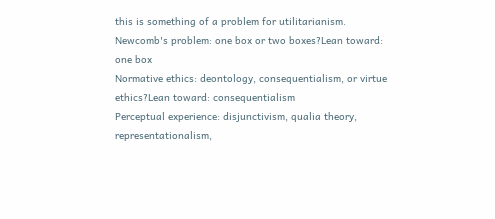this is something of a problem for utilitarianism.
Newcomb's problem: one box or two boxes?Lean toward: one box
Normative ethics: deontology, consequentialism, or virtue ethics?Lean toward: consequentialism
Perceptual experience: disjunctivism, qualia theory, representationalism,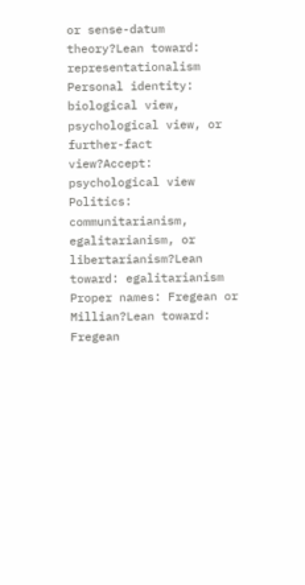or sense-datum theory?Lean toward: representationalism
Personal identity: biological view, psychological view, or further-fact view?Accept: psychological view
Politics: communitarianism, egalitarianism, or libertarianism?Lean toward: egalitarianism
Proper names: Fregean or Millian?Lean toward: Fregean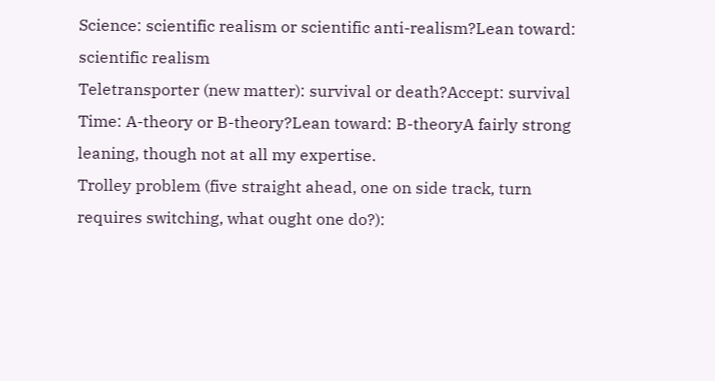Science: scientific realism or scientific anti-realism?Lean toward: scientific realism
Teletransporter (new matter): survival or death?Accept: survival
Time: A-theory or B-theory?Lean toward: B-theoryA fairly strong leaning, though not at all my expertise.
Trolley problem (five straight ahead, one on side track, turn requires switching, what ought one do?):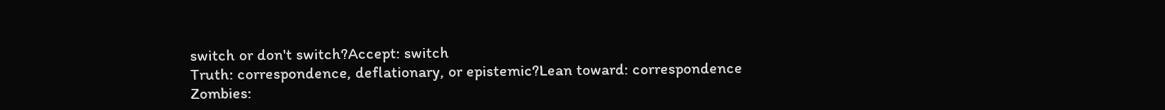switch or don't switch?Accept: switch
Truth: correspondence, deflationary, or epistemic?Lean toward: correspondence
Zombies: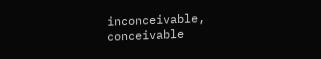inconceivable, conceivable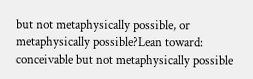but not metaphysically possible, or metaphysically possible?Lean toward: conceivable but not metaphysically possible